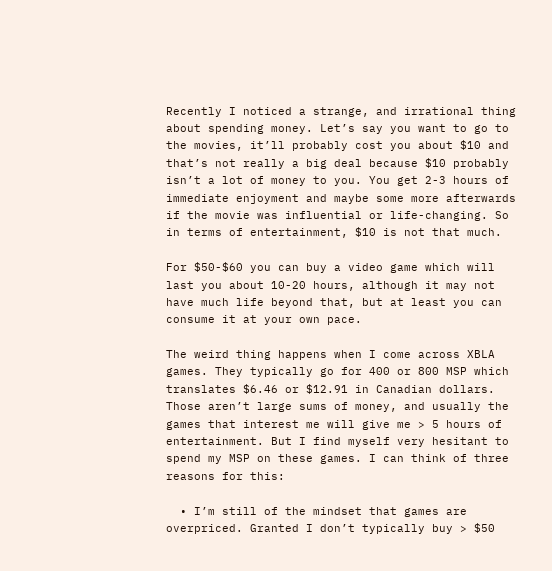Recently I noticed a strange, and irrational thing about spending money. Let’s say you want to go to the movies, it’ll probably cost you about $10 and that’s not really a big deal because $10 probably isn’t a lot of money to you. You get 2-3 hours of immediate enjoyment and maybe some more afterwards if the movie was influential or life-changing. So in terms of entertainment, $10 is not that much.

For $50-$60 you can buy a video game which will last you about 10-20 hours, although it may not have much life beyond that, but at least you can consume it at your own pace.

The weird thing happens when I come across XBLA games. They typically go for 400 or 800 MSP which translates $6.46 or $12.91 in Canadian dollars. Those aren’t large sums of money, and usually the games that interest me will give me > 5 hours of entertainment. But I find myself very hesitant to spend my MSP on these games. I can think of three reasons for this:

  • I’m still of the mindset that games are overpriced. Granted I don’t typically buy > $50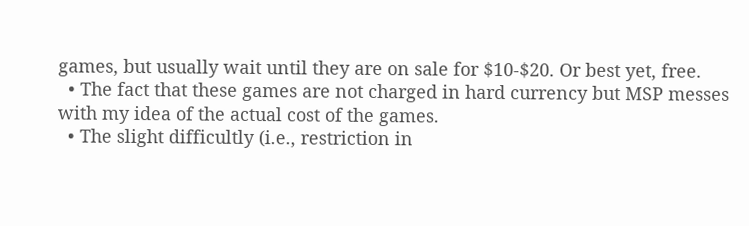games, but usually wait until they are on sale for $10-$20. Or best yet, free.
  • The fact that these games are not charged in hard currency but MSP messes with my idea of the actual cost of the games.
  • The slight difficultly (i.e., restriction in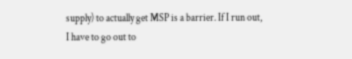supply) to actually get MSP is a barrier. If I run out, I have to go out to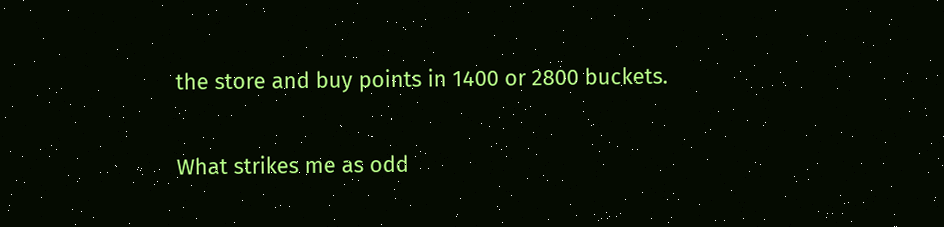the store and buy points in 1400 or 2800 buckets.

What strikes me as odd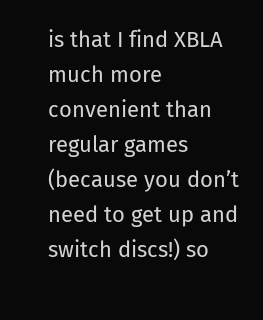is that I find XBLA much more convenient than regular games (because you don’t need to get up and switch discs!) so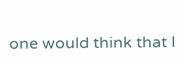one would think that I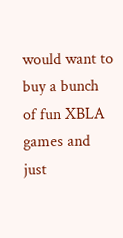would want to buy a bunch of fun XBLA games and just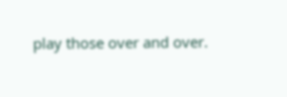play those over and over.